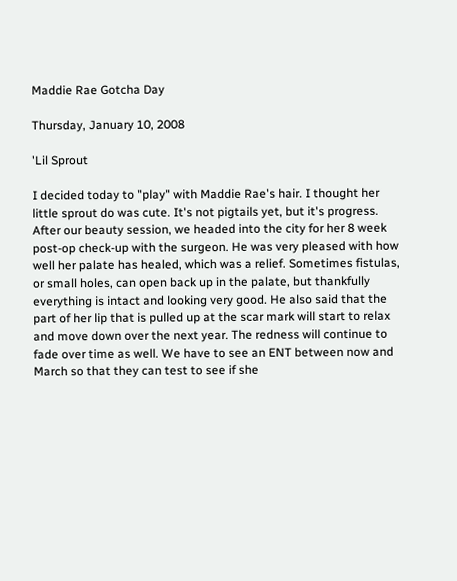Maddie Rae Gotcha Day

Thursday, January 10, 2008

'Lil Sprout

I decided today to "play" with Maddie Rae's hair. I thought her little sprout do was cute. It's not pigtails yet, but it's progress. After our beauty session, we headed into the city for her 8 week post-op check-up with the surgeon. He was very pleased with how well her palate has healed, which was a relief. Sometimes fistulas, or small holes, can open back up in the palate, but thankfully everything is intact and looking very good. He also said that the part of her lip that is pulled up at the scar mark will start to relax and move down over the next year. The redness will continue to fade over time as well. We have to see an ENT between now and March so that they can test to see if she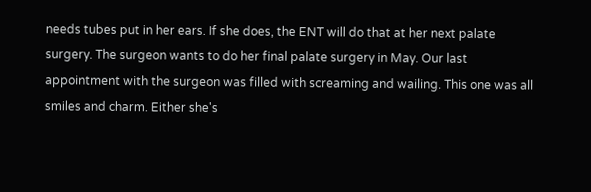needs tubes put in her ears. If she does, the ENT will do that at her next palate surgery. The surgeon wants to do her final palate surgery in May. Our last appointment with the surgeon was filled with screaming and wailing. This one was all smiles and charm. Either she's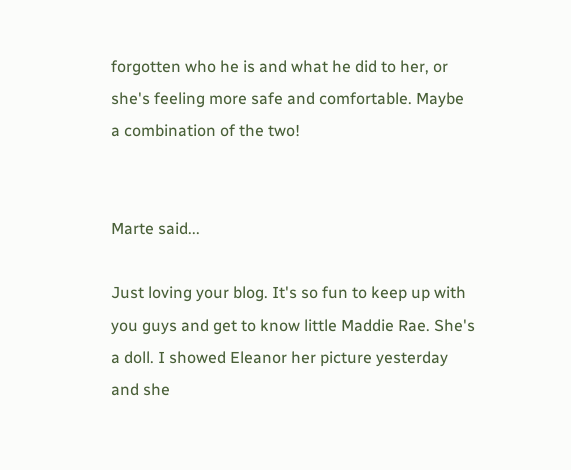forgotten who he is and what he did to her, or she's feeling more safe and comfortable. Maybe a combination of the two!


Marte said...

Just loving your blog. It's so fun to keep up with you guys and get to know little Maddie Rae. She's a doll. I showed Eleanor her picture yesterday and she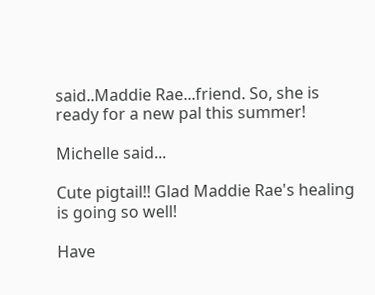said..Maddie Rae...friend. So, she is ready for a new pal this summer!

Michelle said...

Cute pigtail!! Glad Maddie Rae's healing is going so well!

Have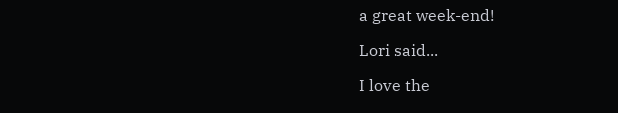a great week-end!

Lori said...

I love the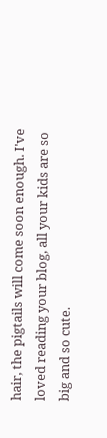hair, the pigtails will come soon enough. I've loved reading your blog, all your kids are so big and so cute.